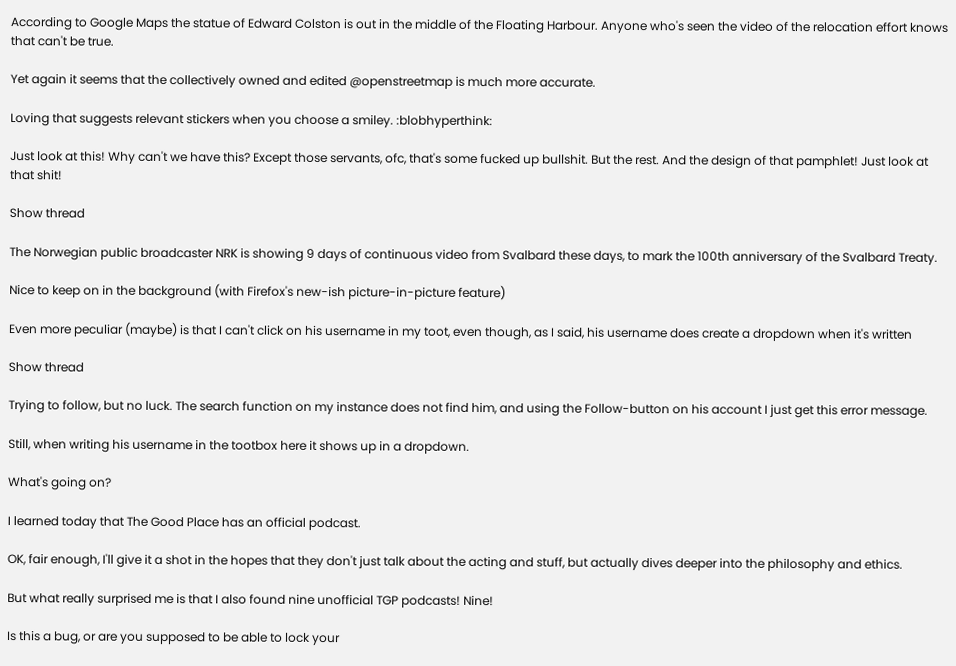According to Google Maps the statue of Edward Colston is out in the middle of the Floating Harbour. Anyone who's seen the video of the relocation effort knows that can't be true.

Yet again it seems that the collectively owned and edited @openstreetmap is much more accurate.

Loving that suggests relevant stickers when you choose a smiley. :blobhyperthink:

Just look at this! Why can't we have this? Except those servants, ofc, that's some fucked up bullshit. But the rest. And the design of that pamphlet! Just look at that shit!

Show thread

The Norwegian public broadcaster NRK is showing 9 days of continuous video from Svalbard these days, to mark the 100th anniversary of the Svalbard Treaty.

Nice to keep on in the background (with Firefox's new-ish picture-in-picture feature)

Even more peculiar (maybe) is that I can't click on his username in my toot, even though, as I said, his username does create a dropdown when it's written

Show thread

Trying to follow, but no luck. The search function on my instance does not find him, and using the Follow-button on his account I just get this error message.

Still, when writing his username in the tootbox here it shows up in a dropdown.

What's going on?

I learned today that The Good Place has an official podcast.

OK, fair enough, I'll give it a shot in the hopes that they don't just talk about the acting and stuff, but actually dives deeper into the philosophy and ethics.

But what really surprised me is that I also found nine unofficial TGP podcasts! Nine!

Is this a bug, or are you supposed to be able to lock your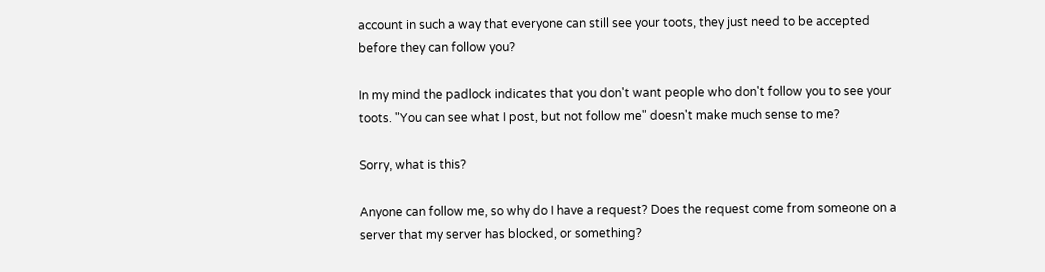account in such a way that everyone can still see your toots, they just need to be accepted before they can follow you?

In my mind the padlock indicates that you don't want people who don't follow you to see your toots. "You can see what I post, but not follow me" doesn't make much sense to me?

Sorry, what is this?

Anyone can follow me, so why do I have a request? Does the request come from someone on a server that my server has blocked, or something?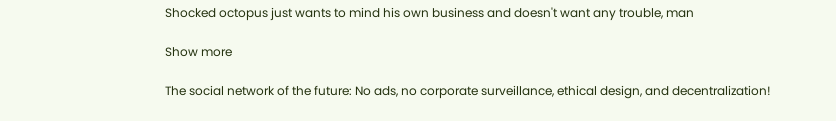Shocked octopus just wants to mind his own business and doesn't want any trouble, man

Show more

The social network of the future: No ads, no corporate surveillance, ethical design, and decentralization!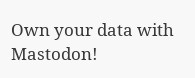Own your data with Mastodon!